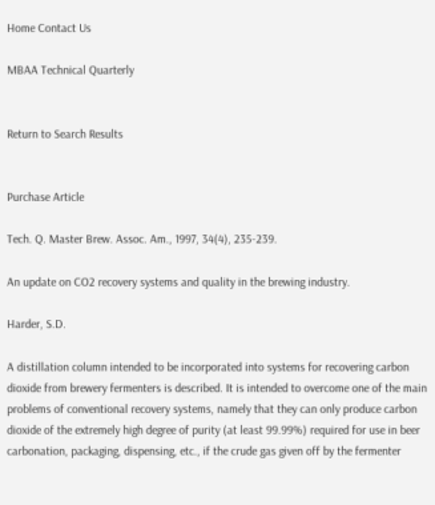Home Contact Us

MBAA Technical Quarterly


Return to Search Results


Purchase Article

Tech. Q. Master Brew. Assoc. Am., 1997, 34(4), 235-239.

An update on CO2 recovery systems and quality in the brewing industry.

Harder, S.D.

A distillation column intended to be incorporated into systems for recovering carbon dioxide from brewery fermenters is described. It is intended to overcome one of the main problems of conventional recovery systems, namely that they can only produce carbon dioxide of the extremely high degree of purity (at least 99.99%) required for use in beer carbonation, packaging, dispensing, etc., if the crude gas given off by the fermenter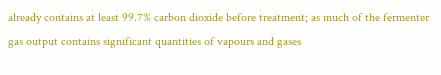already contains at least 99.7% carbon dioxide before treatment; as much of the fermenter gas output contains significant quantities of vapours and gases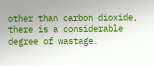other than carbon dioxide, there is a considerable degree of wastage.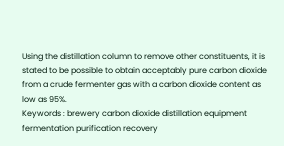Using the distillation column to remove other constituents, it is stated to be possible to obtain acceptably pure carbon dioxide from a crude fermenter gas with a carbon dioxide content as low as 95%.
Keywords : brewery carbon dioxide distillation equipment fermentation purification recovery